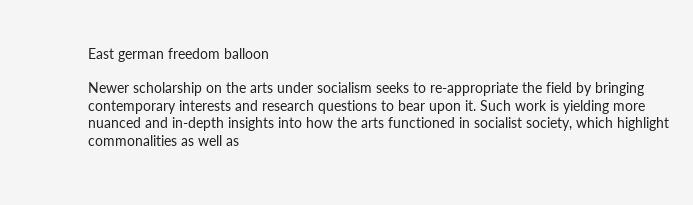East german freedom balloon

Newer scholarship on the arts under socialism seeks to re-appropriate the field by bringing contemporary interests and research questions to bear upon it. Such work is yielding more nuanced and in-depth insights into how the arts functioned in socialist society, which highlight commonalities as well as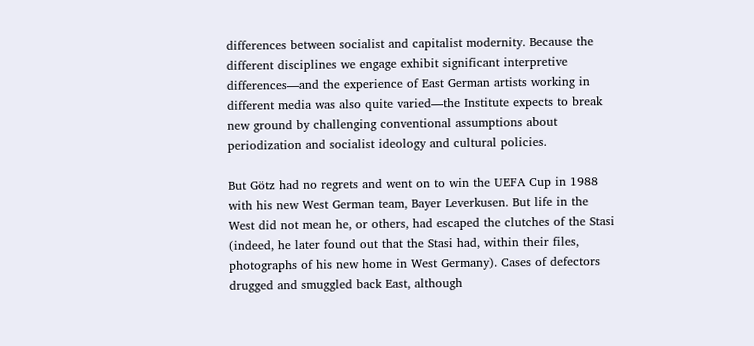differences between socialist and capitalist modernity. Because the different disciplines we engage exhibit significant interpretive differences—and the experience of East German artists working in different media was also quite varied—the Institute expects to break new ground by challenging conventional assumptions about periodization and socialist ideology and cultural policies.

But Götz had no regrets and went on to win the UEFA Cup in 1988 with his new West German team, Bayer Leverkusen. But life in the West did not mean he, or others, had escaped the clutches of the Stasi (indeed, he later found out that the Stasi had, within their files, photographs of his new home in West Germany). Cases of defectors drugged and smuggled back East, although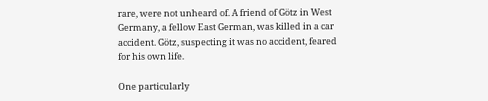rare, were not unheard of. A friend of Götz in West Germany, a fellow East German, was killed in a car accident. Götz, suspecting it was no accident, feared for his own life.

One particularly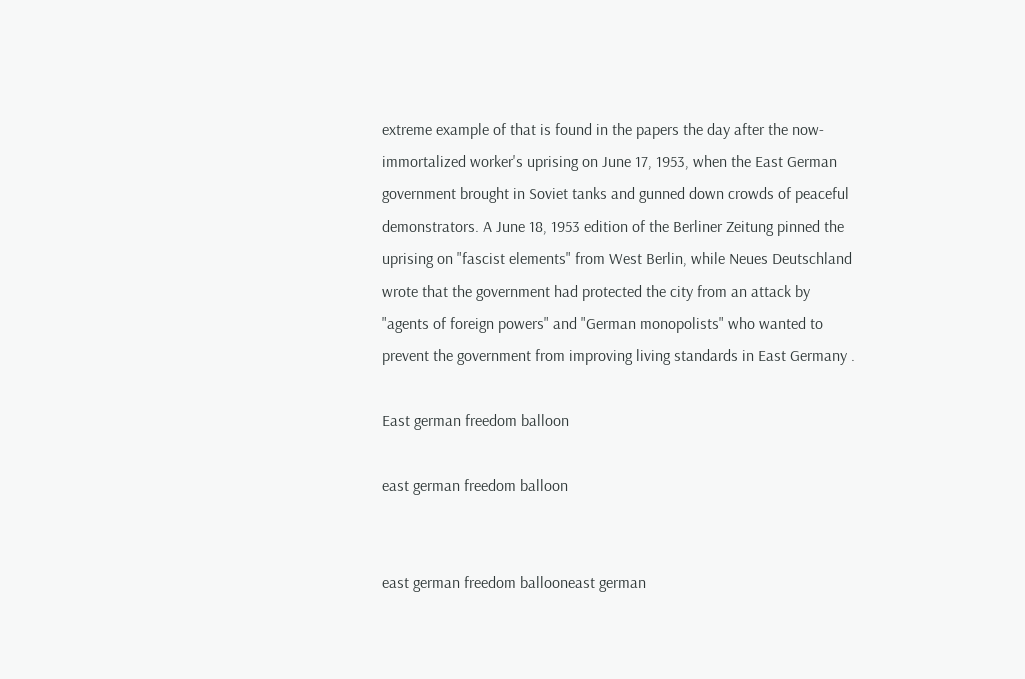extreme example of that is found in the papers the day after the now-immortalized worker's uprising on June 17, 1953, when the East German government brought in Soviet tanks and gunned down crowds of peaceful demonstrators. A June 18, 1953 edition of the Berliner Zeitung pinned the uprising on "fascist elements" from West Berlin, while Neues Deutschland wrote that the government had protected the city from an attack by "agents of foreign powers" and "German monopolists" who wanted to prevent the government from improving living standards in East Germany .

East german freedom balloon

east german freedom balloon


east german freedom ballooneast german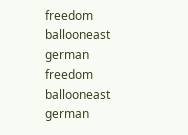freedom ballooneast german freedom ballooneast german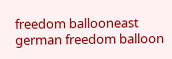freedom ballooneast german freedom balloon